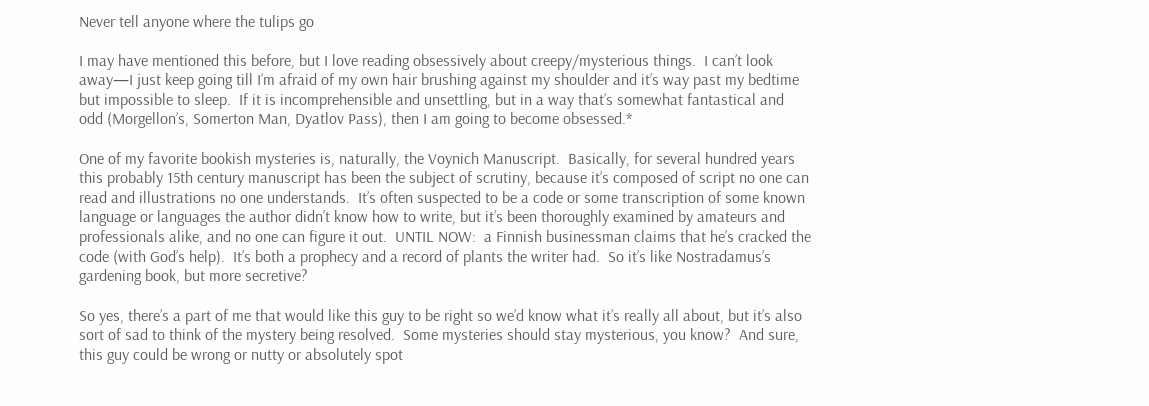Never tell anyone where the tulips go

I may have mentioned this before, but I love reading obsessively about creepy/mysterious things.  I can’t look away—I just keep going till I’m afraid of my own hair brushing against my shoulder and it’s way past my bedtime but impossible to sleep.  If it is incomprehensible and unsettling, but in a way that’s somewhat fantastical and odd (Morgellon’s, Somerton Man, Dyatlov Pass), then I am going to become obsessed.*

One of my favorite bookish mysteries is, naturally, the Voynich Manuscript.  Basically, for several hundred years this probably 15th century manuscript has been the subject of scrutiny, because it’s composed of script no one can read and illustrations no one understands.  It’s often suspected to be a code or some transcription of some known language or languages the author didn’t know how to write, but it’s been thoroughly examined by amateurs and professionals alike, and no one can figure it out.  UNTIL NOW:  a Finnish businessman claims that he’s cracked the code (with God’s help).  It’s both a prophecy and a record of plants the writer had.  So it’s like Nostradamus’s gardening book, but more secretive?

So yes, there’s a part of me that would like this guy to be right so we’d know what it’s really all about, but it’s also sort of sad to think of the mystery being resolved.  Some mysteries should stay mysterious, you know?  And sure, this guy could be wrong or nutty or absolutely spot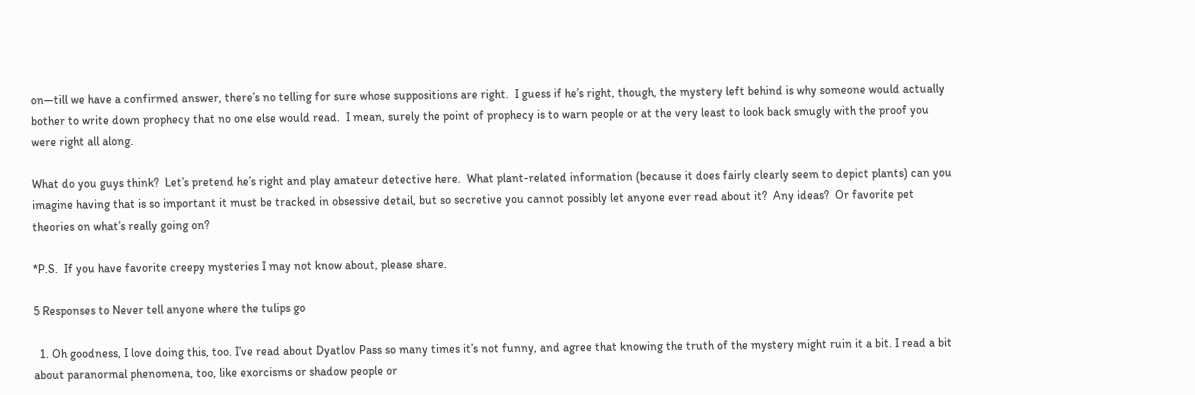on—till we have a confirmed answer, there’s no telling for sure whose suppositions are right.  I guess if he’s right, though, the mystery left behind is why someone would actually bother to write down prophecy that no one else would read.  I mean, surely the point of prophecy is to warn people or at the very least to look back smugly with the proof you were right all along.

What do you guys think?  Let’s pretend he’s right and play amateur detective here.  What plant-related information (because it does fairly clearly seem to depict plants) can you imagine having that is so important it must be tracked in obsessive detail, but so secretive you cannot possibly let anyone ever read about it?  Any ideas?  Or favorite pet theories on what’s really going on?

*P.S.  If you have favorite creepy mysteries I may not know about, please share.

5 Responses to Never tell anyone where the tulips go

  1. Oh goodness, I love doing this, too. I’ve read about Dyatlov Pass so many times it’s not funny, and agree that knowing the truth of the mystery might ruin it a bit. I read a bit about paranormal phenomena, too, like exorcisms or shadow people or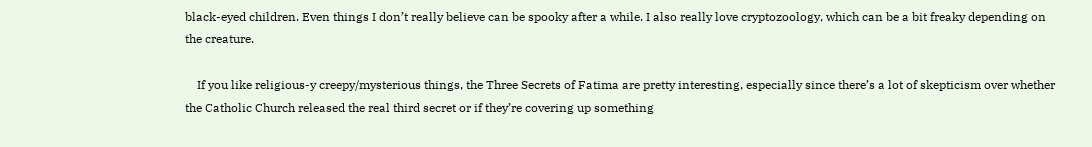black-eyed children. Even things I don’t really believe can be spooky after a while. I also really love cryptozoology, which can be a bit freaky depending on the creature.

    If you like religious-y creepy/mysterious things, the Three Secrets of Fatima are pretty interesting, especially since there’s a lot of skepticism over whether the Catholic Church released the real third secret or if they’re covering up something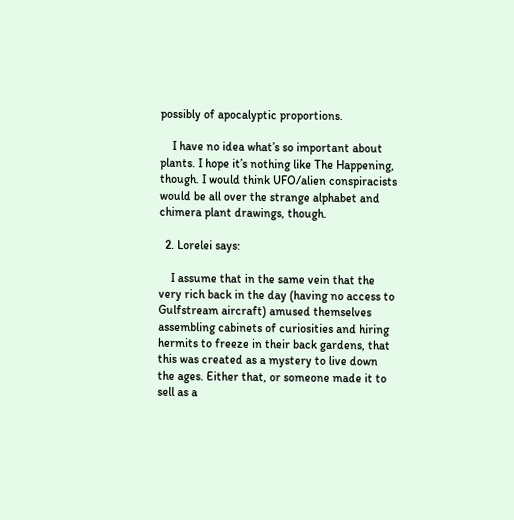possibly of apocalyptic proportions.

    I have no idea what’s so important about plants. I hope it’s nothing like The Happening, though. I would think UFO/alien conspiracists would be all over the strange alphabet and chimera plant drawings, though.

  2. Lorelei says:

    I assume that in the same vein that the very rich back in the day (having no access to Gulfstream aircraft) amused themselves assembling cabinets of curiosities and hiring hermits to freeze in their back gardens, that this was created as a mystery to live down the ages. Either that, or someone made it to sell as a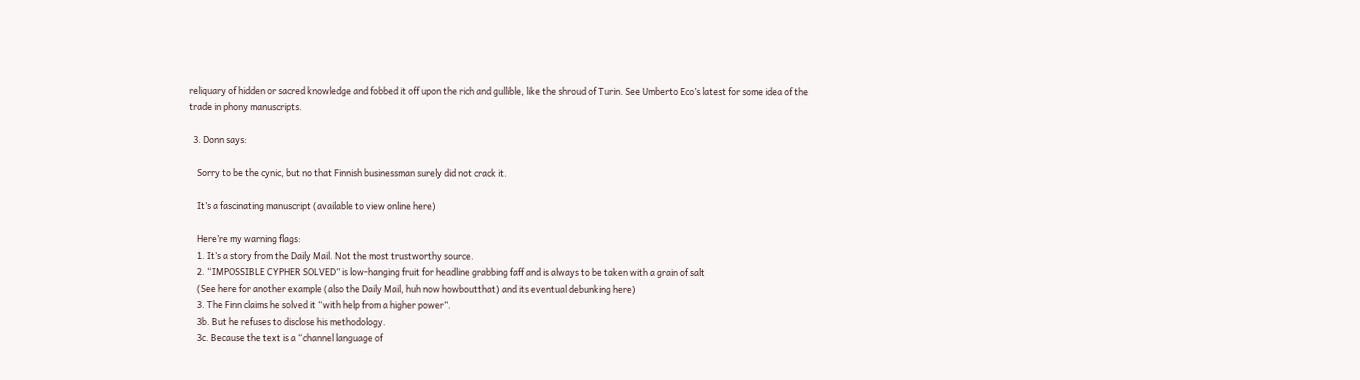reliquary of hidden or sacred knowledge and fobbed it off upon the rich and gullible, like the shroud of Turin. See Umberto Eco’s latest for some idea of the trade in phony manuscripts.

  3. Donn says:

    Sorry to be the cynic, but no that Finnish businessman surely did not crack it.

    It’s a fascinating manuscript (available to view online here)

    Here’re my warning flags:
    1. It’s a story from the Daily Mail. Not the most trustworthy source.
    2. “IMPOSSIBLE CYPHER SOLVED” is low-hanging fruit for headline grabbing faff and is always to be taken with a grain of salt
    (See here for another example (also the Daily Mail, huh now howboutthat) and its eventual debunking here)
    3. The Finn claims he solved it “with help from a higher power”.
    3b. But he refuses to disclose his methodology.
    3c. Because the text is a “channel language of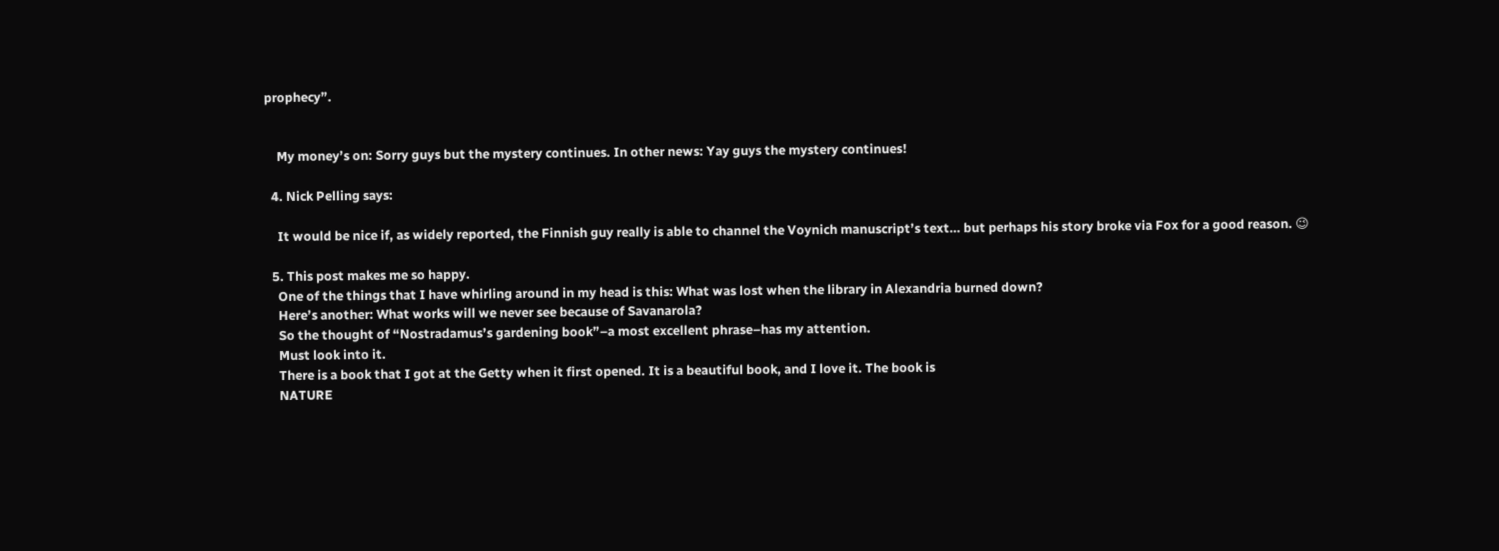prophecy”.


    My money’s on: Sorry guys but the mystery continues. In other news: Yay guys the mystery continues!

  4. Nick Pelling says:

    It would be nice if, as widely reported, the Finnish guy really is able to channel the Voynich manuscript’s text… but perhaps his story broke via Fox for a good reason. 😉

  5. This post makes me so happy.
    One of the things that I have whirling around in my head is this: What was lost when the library in Alexandria burned down?
    Here’s another: What works will we never see because of Savanarola?
    So the thought of “Nostradamus’s gardening book”–a most excellent phrase–has my attention.
    Must look into it.
    There is a book that I got at the Getty when it first opened. It is a beautiful book, and I love it. The book is
    NATURE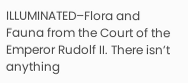ILLUMINATED–Flora and Fauna from the Court of the Emperor Rudolf II. There isn’t anything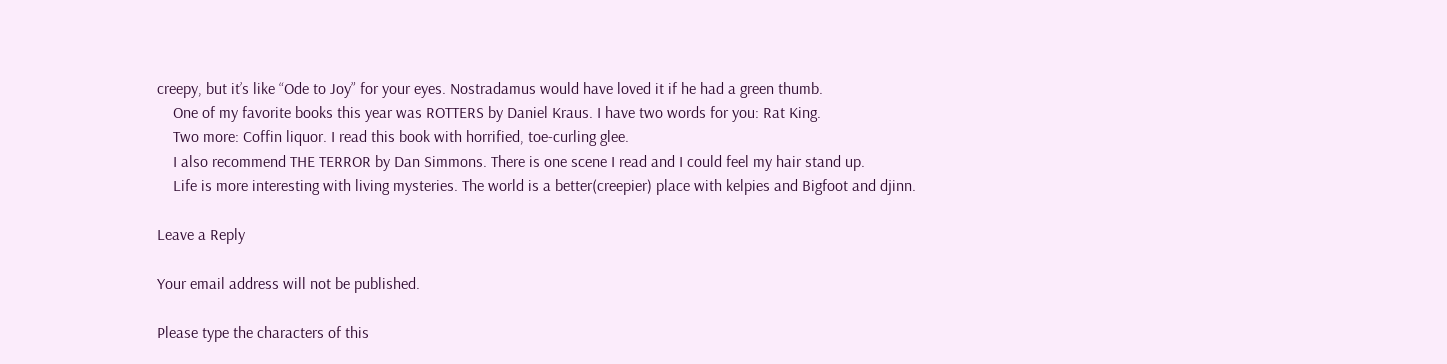creepy, but it’s like “Ode to Joy” for your eyes. Nostradamus would have loved it if he had a green thumb.
    One of my favorite books this year was ROTTERS by Daniel Kraus. I have two words for you: Rat King.
    Two more: Coffin liquor. I read this book with horrified, toe-curling glee.
    I also recommend THE TERROR by Dan Simmons. There is one scene I read and I could feel my hair stand up.
    Life is more interesting with living mysteries. The world is a better(creepier) place with kelpies and Bigfoot and djinn.

Leave a Reply

Your email address will not be published.

Please type the characters of this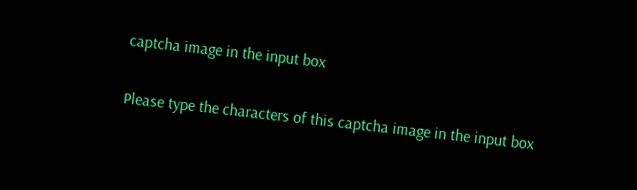captcha image in the input box

Please type the characters of this captcha image in the input box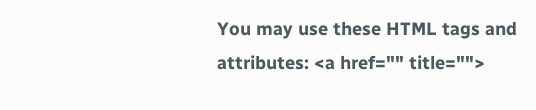You may use these HTML tags and attributes: <a href="" title="">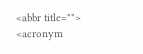<abbr title=""> <acronym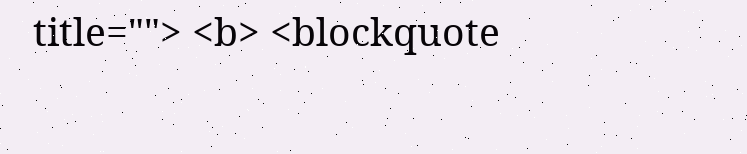title=""> <b> <blockquote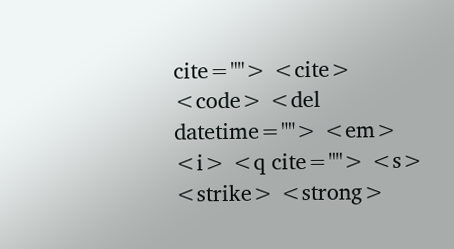cite=""> <cite> <code> <del datetime=""> <em> <i> <q cite=""> <s> <strike> <strong>